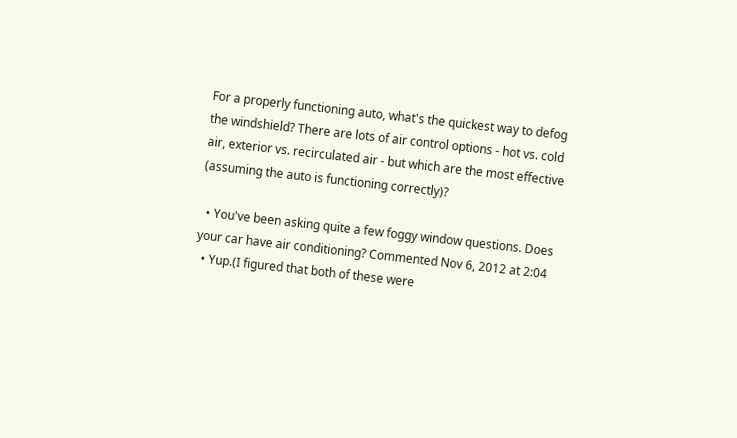For a properly functioning auto, what's the quickest way to defog the windshield? There are lots of air control options - hot vs. cold air, exterior vs. recirculated air - but which are the most effective (assuming the auto is functioning correctly)?

  • You've been asking quite a few foggy window questions. Does your car have air conditioning? Commented Nov 6, 2012 at 2:04
  • Yup.(I figured that both of these were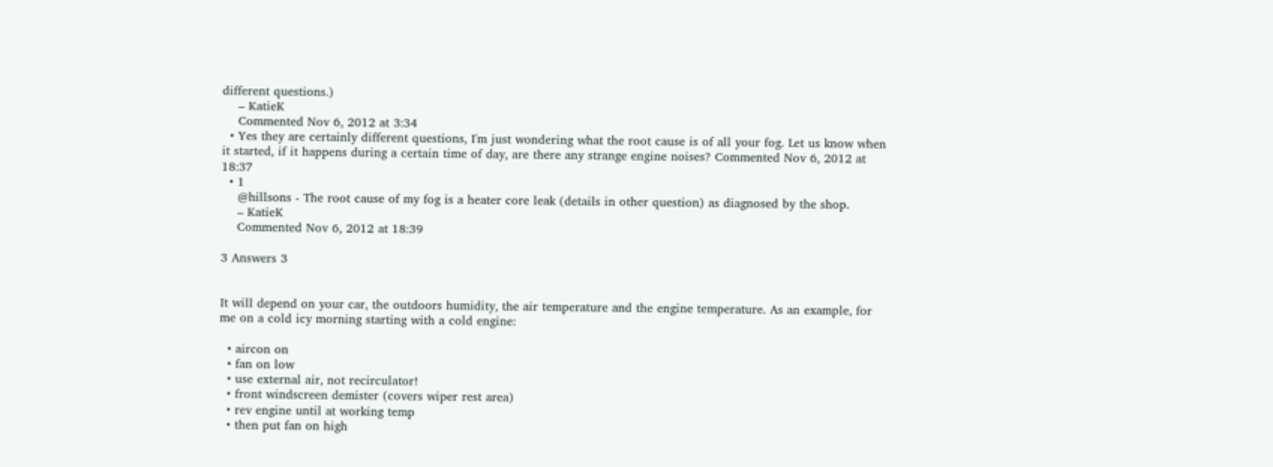different questions.)
    – KatieK
    Commented Nov 6, 2012 at 3:34
  • Yes they are certainly different questions, I'm just wondering what the root cause is of all your fog. Let us know when it started, if it happens during a certain time of day, are there any strange engine noises? Commented Nov 6, 2012 at 18:37
  • 1
    @hillsons - The root cause of my fog is a heater core leak (details in other question) as diagnosed by the shop.
    – KatieK
    Commented Nov 6, 2012 at 18:39

3 Answers 3


It will depend on your car, the outdoors humidity, the air temperature and the engine temperature. As an example, for me on a cold icy morning starting with a cold engine:

  • aircon on
  • fan on low
  • use external air, not recirculator!
  • front windscreen demister (covers wiper rest area)
  • rev engine until at working temp
  • then put fan on high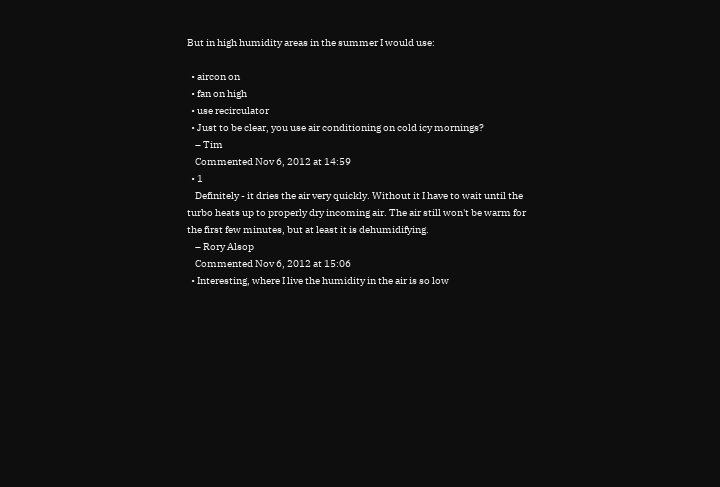But in high humidity areas in the summer I would use:

  • aircon on
  • fan on high
  • use recirculator
  • Just to be clear, you use air conditioning on cold icy mornings?
    – Tim
    Commented Nov 6, 2012 at 14:59
  • 1
    Definitely - it dries the air very quickly. Without it I have to wait until the turbo heats up to properly dry incoming air. The air still won't be warm for the first few minutes, but at least it is dehumidifying.
    – Rory Alsop
    Commented Nov 6, 2012 at 15:06
  • Interesting, where I live the humidity in the air is so low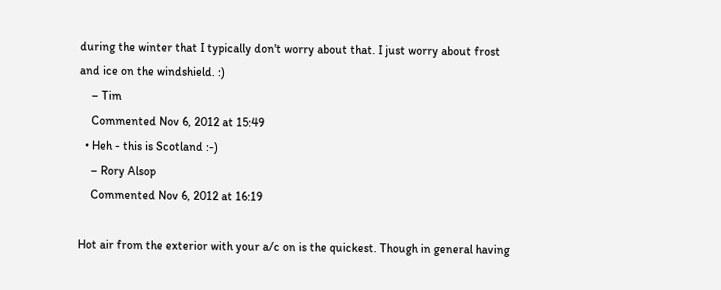during the winter that I typically don't worry about that. I just worry about frost and ice on the windshield. :)
    – Tim
    Commented Nov 6, 2012 at 15:49
  • Heh - this is Scotland :-)
    – Rory Alsop
    Commented Nov 6, 2012 at 16:19

Hot air from the exterior with your a/c on is the quickest. Though in general having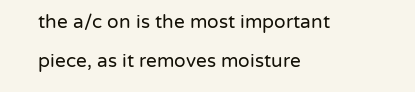the a/c on is the most important piece, as it removes moisture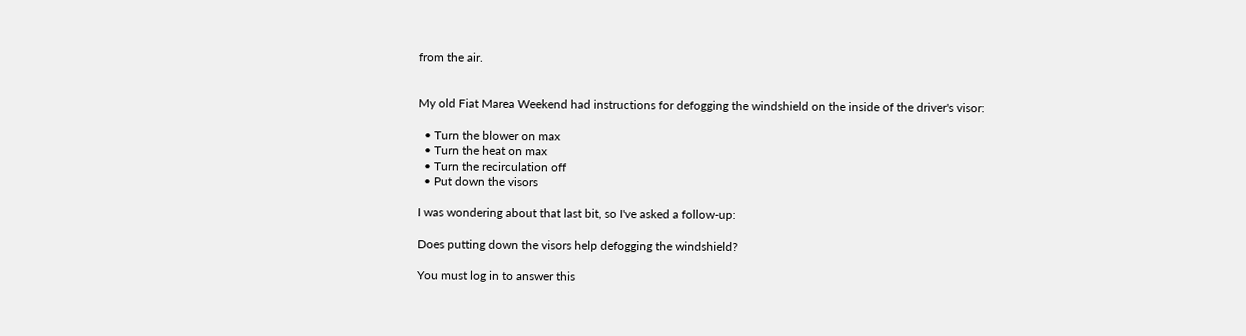from the air.


My old Fiat Marea Weekend had instructions for defogging the windshield on the inside of the driver's visor:

  • Turn the blower on max
  • Turn the heat on max
  • Turn the recirculation off
  • Put down the visors

I was wondering about that last bit, so I've asked a follow-up:

Does putting down the visors help defogging the windshield?

You must log in to answer this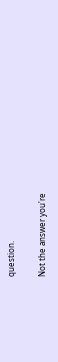question.

Not the answer you're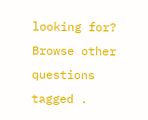looking for? Browse other questions tagged .